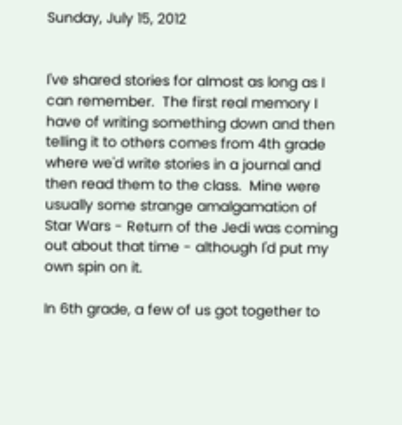Sunday, July 15, 2012


I've shared stories for almost as long as I can remember.  The first real memory I have of writing something down and then telling it to others comes from 4th grade where we'd write stories in a journal and then read them to the class.  Mine were usually some strange amalgamation of Star Wars - Return of the Jedi was coming out about that time - although I'd put my own spin on it.

In 6th grade, a few of us got together to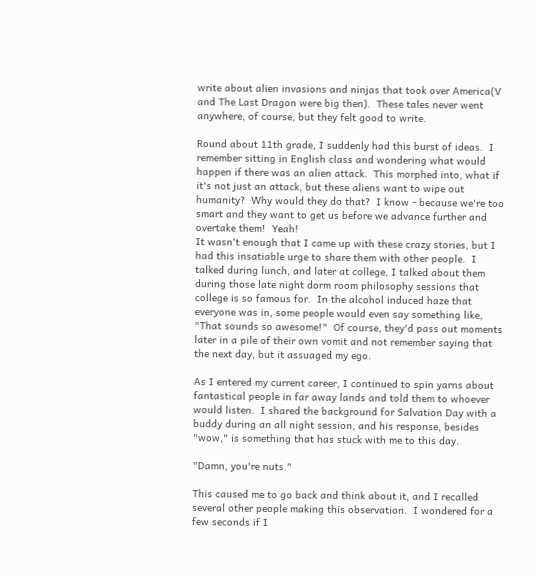write about alien invasions and ninjas that took over America(V and The Last Dragon were big then).  These tales never went anywhere, of course, but they felt good to write.

Round about 11th grade, I suddenly had this burst of ideas.  I remember sitting in English class and wondering what would happen if there was an alien attack.  This morphed into, what if it's not just an attack, but these aliens want to wipe out humanity?  Why would they do that?  I know - because we're too smart and they want to get us before we advance further and overtake them!  Yeah!
It wasn't enough that I came up with these crazy stories, but I had this insatiable urge to share them with other people.  I talked during lunch, and later at college, I talked about them during those late night dorm room philosophy sessions that college is so famous for.  In the alcohol induced haze that everyone was in, some people would even say something like, "That sounds so awesome!"  Of course, they'd pass out moments later in a pile of their own vomit and not remember saying that the next day, but it assuaged my ego.

As I entered my current career, I continued to spin yarns about fantastical people in far away lands and told them to whoever would listen.  I shared the background for Salvation Day with a buddy during an all night session, and his response, besides "wow," is something that has stuck with me to this day.

"Damn, you're nuts."

This caused me to go back and think about it, and I recalled several other people making this observation.  I wondered for a few seconds if I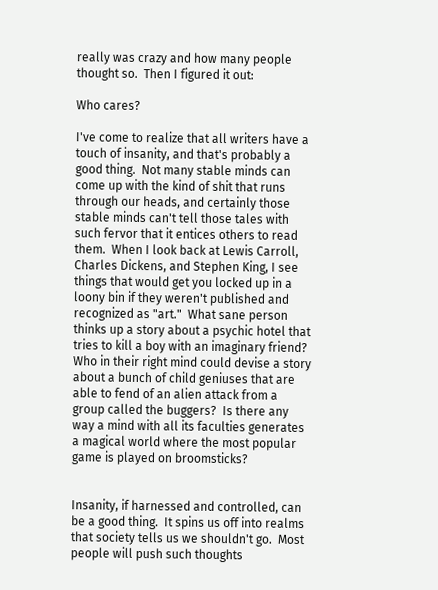really was crazy and how many people thought so.  Then I figured it out:

Who cares?

I've come to realize that all writers have a touch of insanity, and that's probably a good thing.  Not many stable minds can come up with the kind of shit that runs through our heads, and certainly those stable minds can't tell those tales with such fervor that it entices others to read them.  When I look back at Lewis Carroll, Charles Dickens, and Stephen King, I see things that would get you locked up in a loony bin if they weren't published and recognized as "art."  What sane person thinks up a story about a psychic hotel that tries to kill a boy with an imaginary friend?  Who in their right mind could devise a story about a bunch of child geniuses that are able to fend of an alien attack from a group called the buggers?  Is there any way a mind with all its faculties generates a magical world where the most popular game is played on broomsticks?


Insanity, if harnessed and controlled, can be a good thing.  It spins us off into realms that society tells us we shouldn't go.  Most people will push such thoughts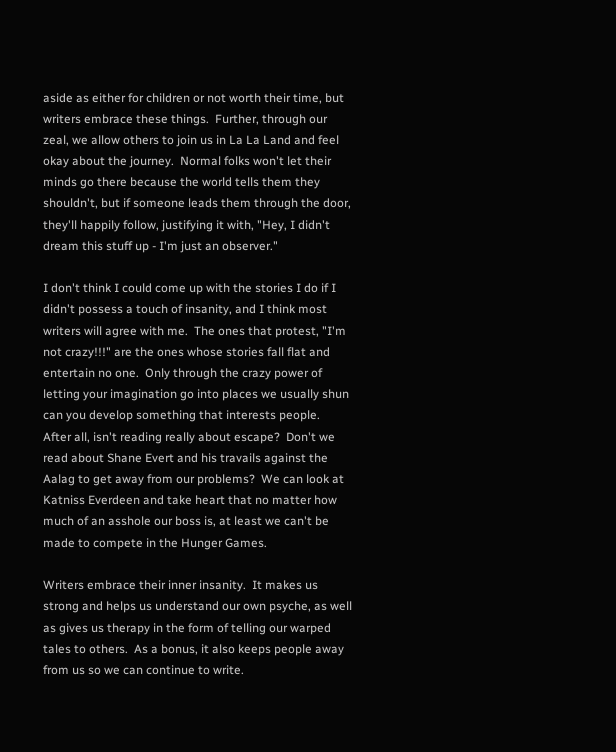aside as either for children or not worth their time, but writers embrace these things.  Further, through our zeal, we allow others to join us in La La Land and feel okay about the journey.  Normal folks won't let their minds go there because the world tells them they shouldn't, but if someone leads them through the door, they'll happily follow, justifying it with, "Hey, I didn't dream this stuff up - I'm just an observer."

I don't think I could come up with the stories I do if I didn't possess a touch of insanity, and I think most writers will agree with me.  The ones that protest, "I'm not crazy!!!" are the ones whose stories fall flat and entertain no one.  Only through the crazy power of letting your imagination go into places we usually shun can you develop something that interests people.  After all, isn't reading really about escape?  Don't we read about Shane Evert and his travails against the Aalag to get away from our problems?  We can look at Katniss Everdeen and take heart that no matter how much of an asshole our boss is, at least we can't be made to compete in the Hunger Games.

Writers embrace their inner insanity.  It makes us strong and helps us understand our own psyche, as well as gives us therapy in the form of telling our warped tales to others.  As a bonus, it also keeps people away from us so we can continue to write.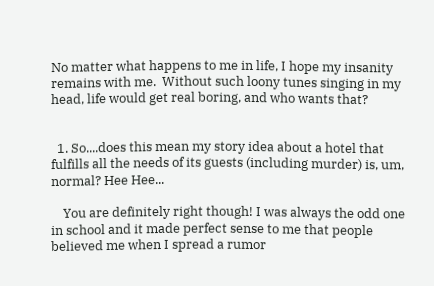No matter what happens to me in life, I hope my insanity remains with me.  Without such loony tunes singing in my head, life would get real boring, and who wants that?


  1. So....does this mean my story idea about a hotel that fulfills all the needs of its guests (including murder) is, um, normal? Hee Hee...

    You are definitely right though! I was always the odd one in school and it made perfect sense to me that people believed me when I spread a rumor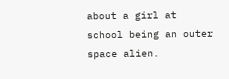about a girl at school being an outer space alien.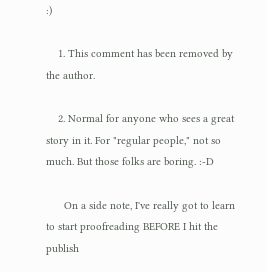:)

    1. This comment has been removed by the author.

    2. Normal for anyone who sees a great story in it. For "regular people," not so much. But those folks are boring. :-D

      On a side note, I've really got to learn to start proofreading BEFORE I hit the publish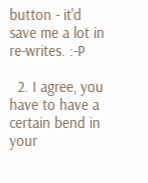button - it'd save me a lot in re-writes. :-P

  2. I agree, you have to have a certain bend in your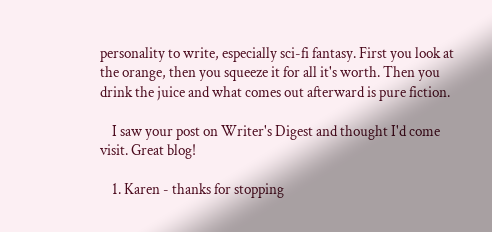personality to write, especially sci-fi fantasy. First you look at the orange, then you squeeze it for all it's worth. Then you drink the juice and what comes out afterward is pure fiction.

    I saw your post on Writer's Digest and thought I'd come visit. Great blog!

    1. Karen - thanks for stopping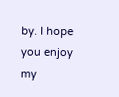by. I hope you enjoy my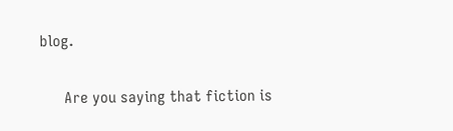blog.

      Are you saying that fiction is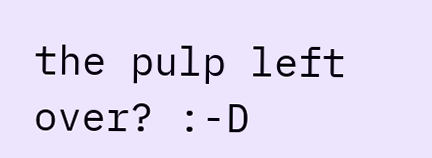the pulp left over? :-D